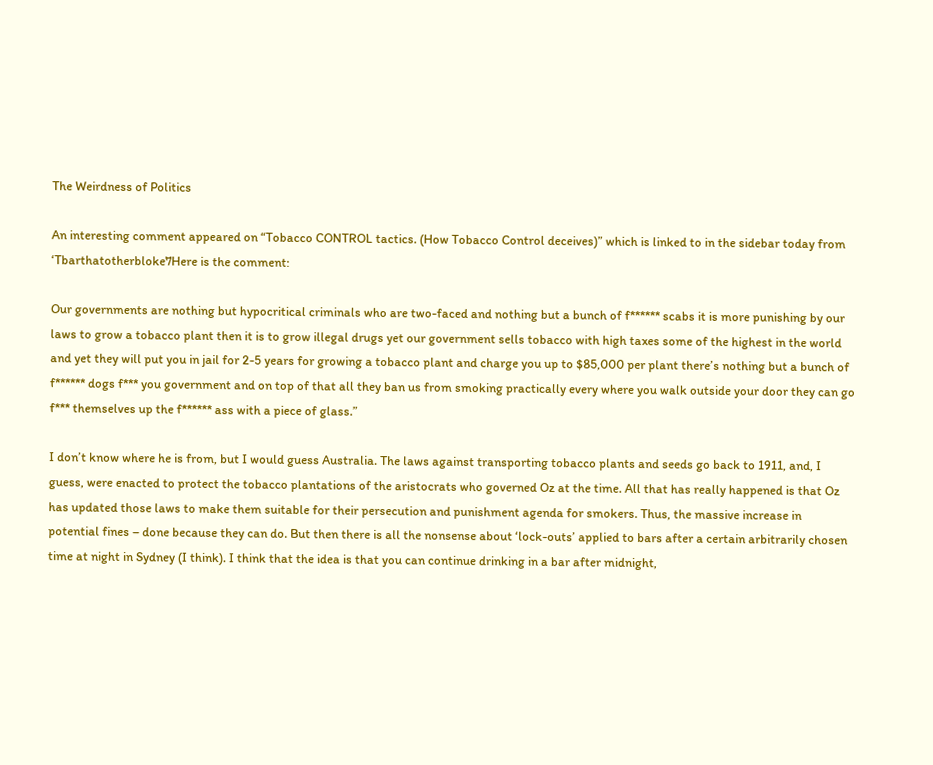The Weirdness of Politics

An interesting comment appeared on “Tobacco CONTROL tactics. (How Tobacco Control deceives)” which is linked to in the sidebar today from ‘Tbarthatotherbloke7Here is the comment:

Our governments are nothing but hypocritical criminals who are two-faced and nothing but a bunch of f****** scabs it is more punishing by our laws to grow a tobacco plant then it is to grow illegal drugs yet our government sells tobacco with high taxes some of the highest in the world and yet they will put you in jail for 2-5 years for growing a tobacco plant and charge you up to $85,000 per plant there’s nothing but a bunch of f****** dogs f*** you government and on top of that all they ban us from smoking practically every where you walk outside your door they can go f*** themselves up the f****** ass with a piece of glass.”

I don’t know where he is from, but I would guess Australia. The laws against transporting tobacco plants and seeds go back to 1911, and, I guess, were enacted to protect the tobacco plantations of the aristocrats who governed Oz at the time. All that has really happened is that Oz has updated those laws to make them suitable for their persecution and punishment agenda for smokers. Thus, the massive increase in potential fines – done because they can do. But then there is all the nonsense about ‘lock-outs’ applied to bars after a certain arbitrarily chosen time at night in Sydney (I think). I think that the idea is that you can continue drinking in a bar after midnight,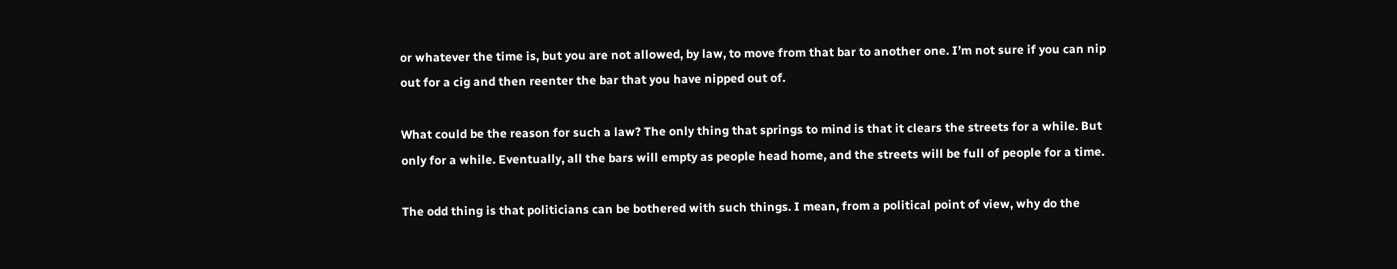or whatever the time is, but you are not allowed, by law, to move from that bar to another one. I’m not sure if you can nip out for a cig and then reenter the bar that you have nipped out of.

What could be the reason for such a law? The only thing that springs to mind is that it clears the streets for a while. But only for a while. Eventually, all the bars will empty as people head home, and the streets will be full of people for a time.

The odd thing is that politicians can be bothered with such things. I mean, from a political point of view, why do the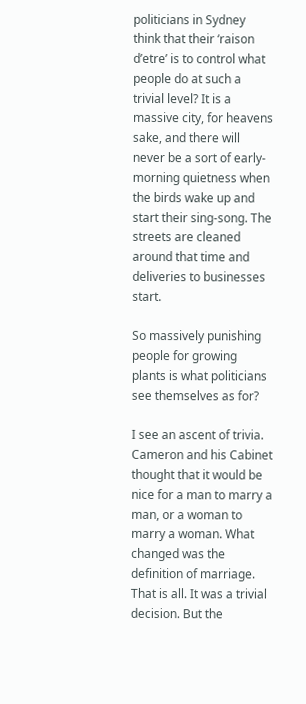politicians in Sydney think that their ‘raison d’etre’ is to control what people do at such a trivial level? It is a massive city, for heavens sake, and there will never be a sort of early-morning quietness when the birds wake up and start their sing-song. The streets are cleaned around that time and deliveries to businesses start.

So massively punishing people for growing plants is what politicians see themselves as for?

I see an ascent of trivia. Cameron and his Cabinet thought that it would be nice for a man to marry a man, or a woman to marry a woman. What changed was the definition of marriage. That is all. It was a trivial decision. But the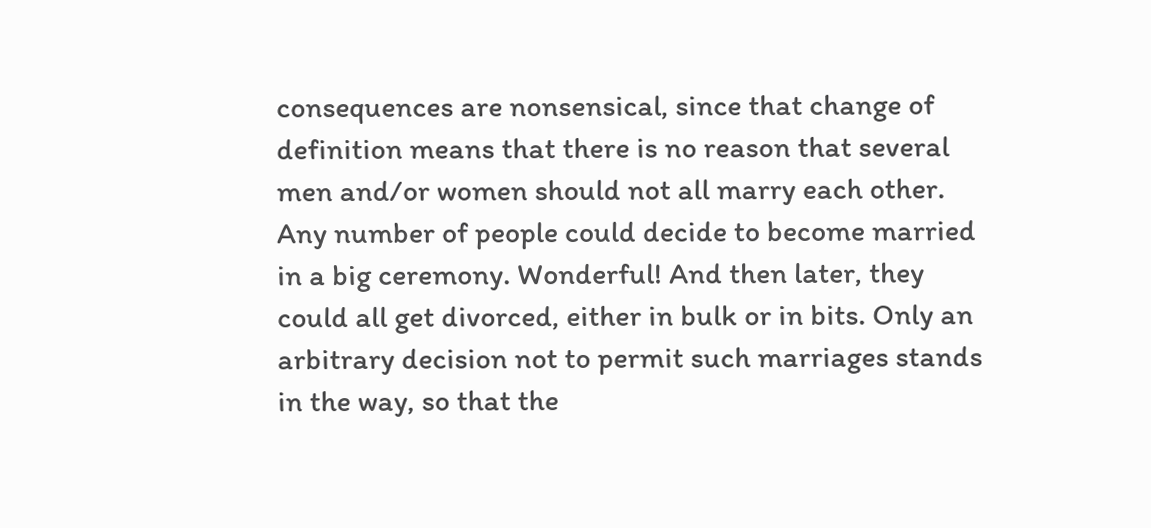consequences are nonsensical, since that change of definition means that there is no reason that several men and/or women should not all marry each other. Any number of people could decide to become married in a big ceremony. Wonderful! And then later, they could all get divorced, either in bulk or in bits. Only an arbitrary decision not to permit such marriages stands in the way, so that the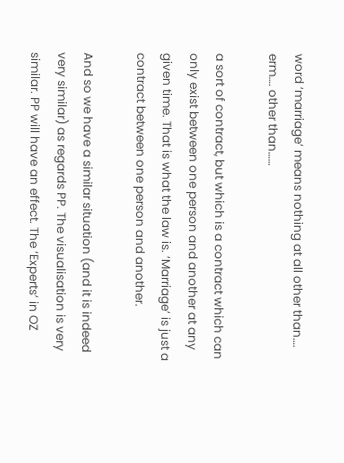word ‘marriage’ means nothing at all other than…. erm…. other than……

a sort of contract, but which is a contract which can only exist between one person and another at any given time. That is what the law is. ‘Marriage’ is just a contract between one person and another.

And so we have a similar situation (and it is indeed very similar) as regards PP. The visualisation is very similar. PP will have an effect. The ‘Experts’ in OZ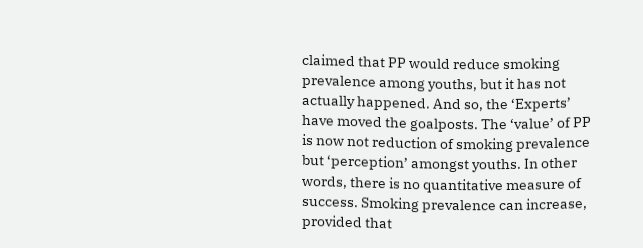claimed that PP would reduce smoking prevalence among youths, but it has not actually happened. And so, the ‘Experts’ have moved the goalposts. The ‘value’ of PP is now not reduction of smoking prevalence but ‘perception’ amongst youths. In other words, there is no quantitative measure of success. Smoking prevalence can increase, provided that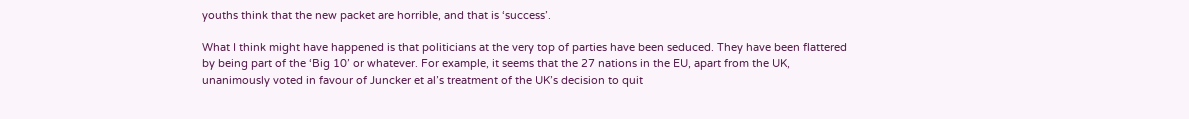youths think that the new packet are horrible, and that is ‘success’.

What I think might have happened is that politicians at the very top of parties have been seduced. They have been flattered by being part of the ‘Big 10’ or whatever. For example, it seems that the 27 nations in the EU, apart from the UK, unanimously voted in favour of Juncker et al’s treatment of the UK’s decision to quit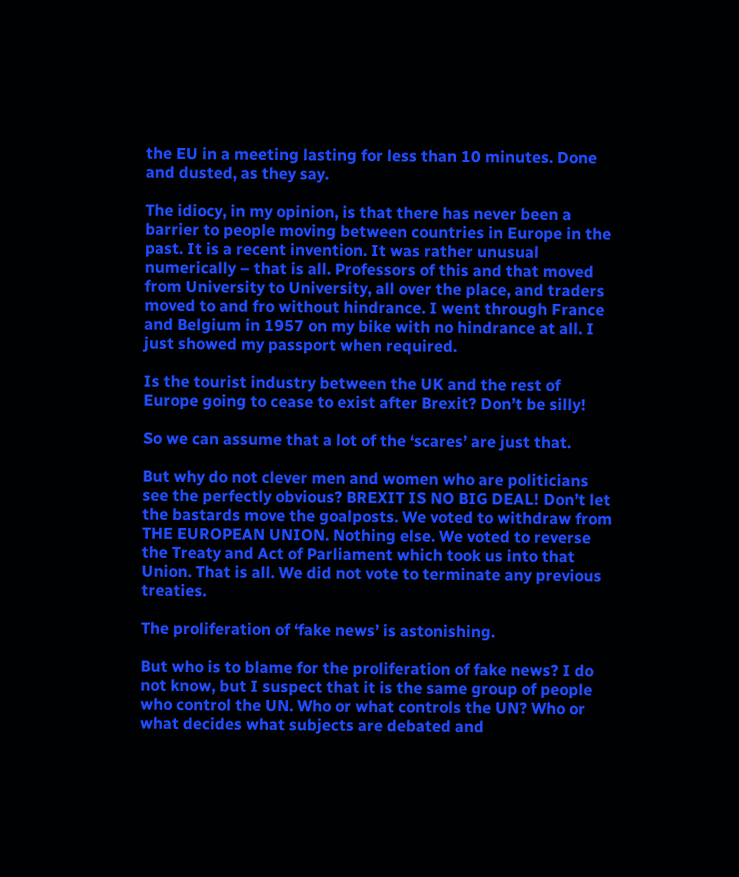the EU in a meeting lasting for less than 10 minutes. Done and dusted, as they say.

The idiocy, in my opinion, is that there has never been a barrier to people moving between countries in Europe in the past. It is a recent invention. It was rather unusual numerically – that is all. Professors of this and that moved from University to University, all over the place, and traders moved to and fro without hindrance. I went through France and Belgium in 1957 on my bike with no hindrance at all. I just showed my passport when required.

Is the tourist industry between the UK and the rest of Europe going to cease to exist after Brexit? Don’t be silly!

So we can assume that a lot of the ‘scares’ are just that.

But why do not clever men and women who are politicians see the perfectly obvious? BREXIT IS NO BIG DEAL! Don’t let the bastards move the goalposts. We voted to withdraw from THE EUROPEAN UNION. Nothing else. We voted to reverse the Treaty and Act of Parliament which took us into that Union. That is all. We did not vote to terminate any previous treaties.

The proliferation of ‘fake news’ is astonishing.

But who is to blame for the proliferation of fake news? I do not know, but I suspect that it is the same group of people who control the UN. Who or what controls the UN? Who or what decides what subjects are debated and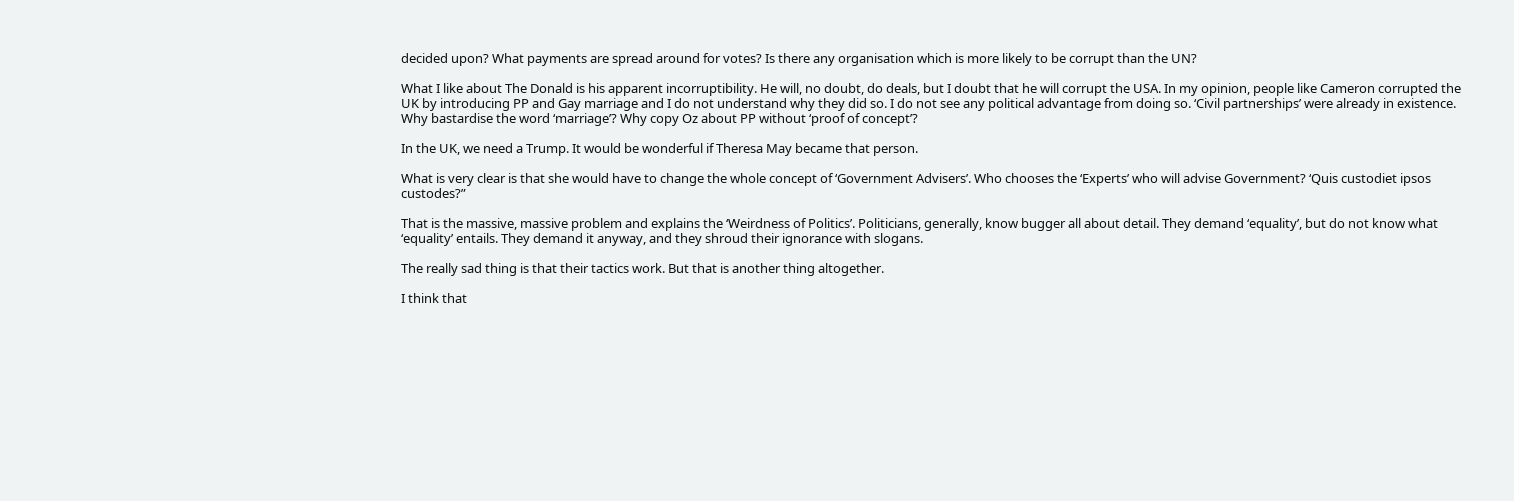decided upon? What payments are spread around for votes? Is there any organisation which is more likely to be corrupt than the UN?

What I like about The Donald is his apparent incorruptibility. He will, no doubt, do deals, but I doubt that he will corrupt the USA. In my opinion, people like Cameron corrupted the UK by introducing PP and Gay marriage and I do not understand why they did so. I do not see any political advantage from doing so. ‘Civil partnerships’ were already in existence. Why bastardise the word ‘marriage’? Why copy Oz about PP without ‘proof of concept’?

In the UK, we need a Trump. It would be wonderful if Theresa May became that person.

What is very clear is that she would have to change the whole concept of ‘Government Advisers’. Who chooses the ‘Experts’ who will advise Government? ‘Quis custodiet ipsos custodes?”

That is the massive, massive problem and explains the ‘Weirdness of Politics’. Politicians, generally, know bugger all about detail. They demand ‘equality’, but do not know what ‘equality’ entails. They demand it anyway, and they shroud their ignorance with slogans.

The really sad thing is that their tactics work. But that is another thing altogether.

I think that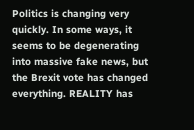Politics is changing very quickly. In some ways, it seems to be degenerating into massive fake news, but the Brexit vote has changed everything. REALITY has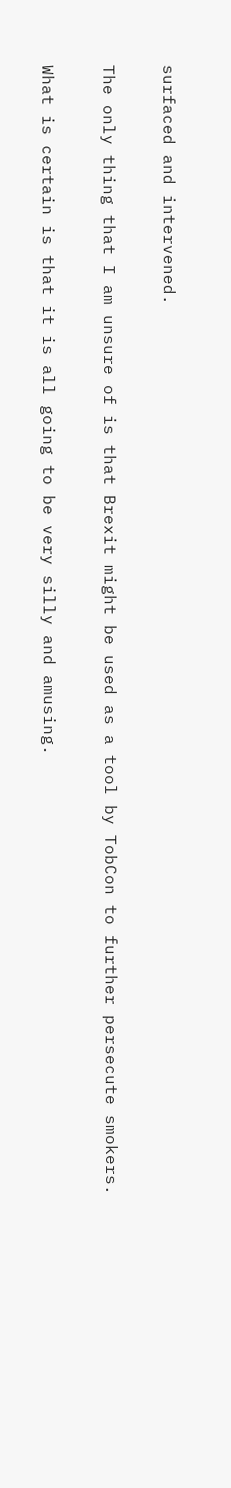surfaced and intervened.

The only thing that I am unsure of is that Brexit might be used as a tool by TobCon to further persecute smokers.

What is certain is that it is all going to be very silly and amusing.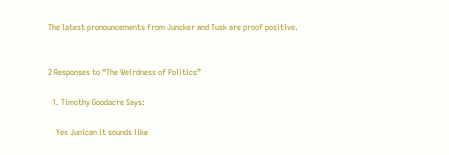The latest pronouncements from Juncker and Tusk are proof positive.


2 Responses to “The Weirdness of Politics”

  1. Timothy Goodacre Says:

    Yes Junican it sounds like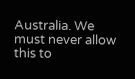Australia. We must never allow this to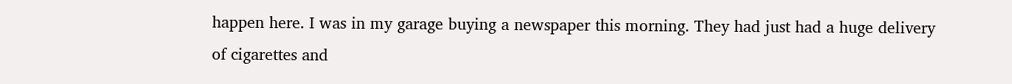happen here. I was in my garage buying a newspaper this morning. They had just had a huge delivery of cigarettes and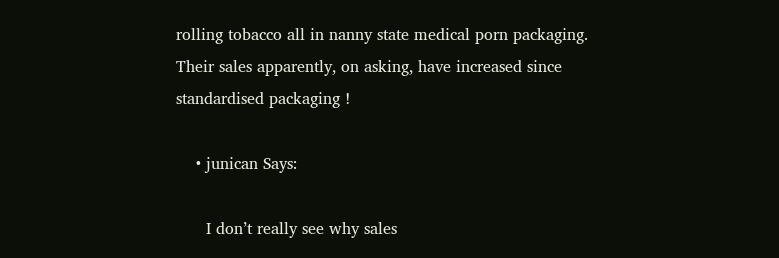rolling tobacco all in nanny state medical porn packaging. Their sales apparently, on asking, have increased since standardised packaging !

    • junican Says:

      I don’t really see why sales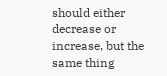should either decrease or increase, but the same thing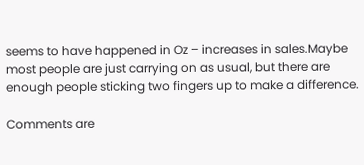seems to have happened in Oz – increases in sales.Maybe most people are just carrying on as usual, but there are enough people sticking two fingers up to make a difference.

Comments are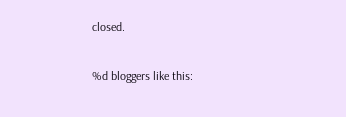closed.

%d bloggers like this: